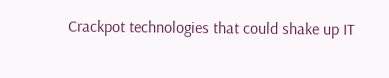Crackpot technologies that could shake up IT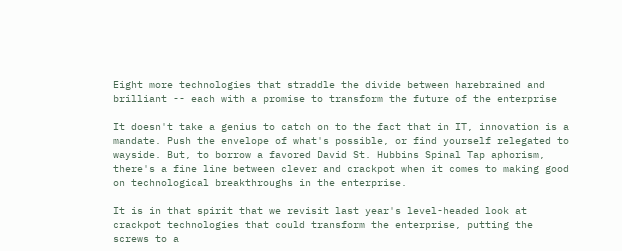Eight more technologies that straddle the divide between harebrained and brilliant -- each with a promise to transform the future of the enterprise

It doesn't take a genius to catch on to the fact that in IT, innovation is a mandate. Push the envelope of what's possible, or find yourself relegated to wayside. But, to borrow a favored David St. Hubbins Spinal Tap aphorism, there's a fine line between clever and crackpot when it comes to making good on technological breakthroughs in the enterprise.

It is in that spirit that we revisit last year's level-headed look at crackpot technologies that could transform the enterprise, putting the screws to a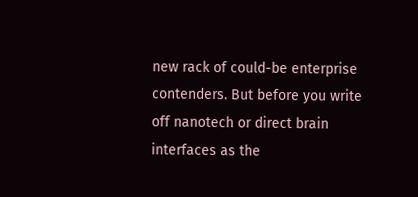new rack of could-be enterprise contenders. But before you write off nanotech or direct brain interfaces as the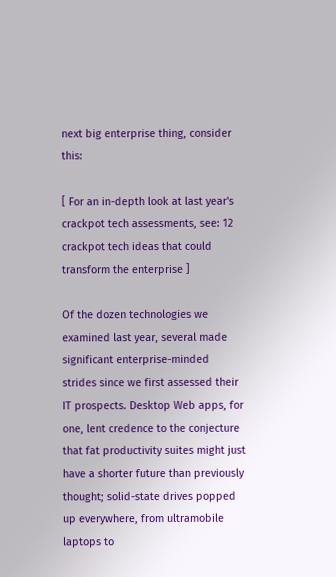next big enterprise thing, consider this:

[ For an in-depth look at last year's crackpot tech assessments, see: 12 crackpot tech ideas that could transform the enterprise ]

Of the dozen technologies we examined last year, several made significant enterprise-minded strides since we first assessed their IT prospects. Desktop Web apps, for one, lent credence to the conjecture that fat productivity suites might just have a shorter future than previously thought; solid-state drives popped up everywhere, from ultramobile laptops to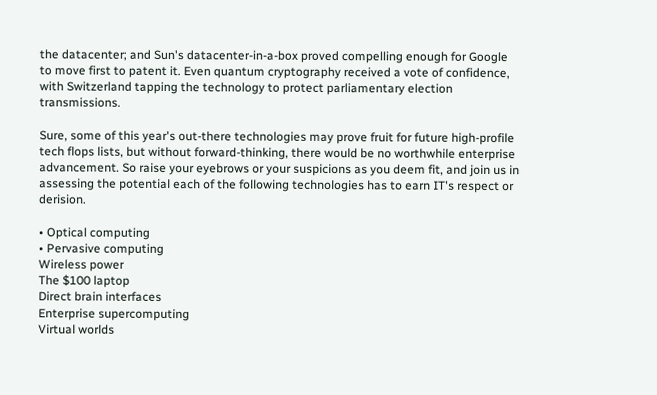the datacenter; and Sun's datacenter-in-a-box proved compelling enough for Google to move first to patent it. Even quantum cryptography received a vote of confidence, with Switzerland tapping the technology to protect parliamentary election transmissions.

Sure, some of this year's out-there technologies may prove fruit for future high-profile tech flops lists, but without forward-thinking, there would be no worthwhile enterprise advancement. So raise your eyebrows or your suspicions as you deem fit, and join us in assessing the potential each of the following technologies has to earn IT's respect or derision.

• Optical computing
• Pervasive computing
Wireless power
The $100 laptop
Direct brain interfaces
Enterprise supercomputing
Virtual worlds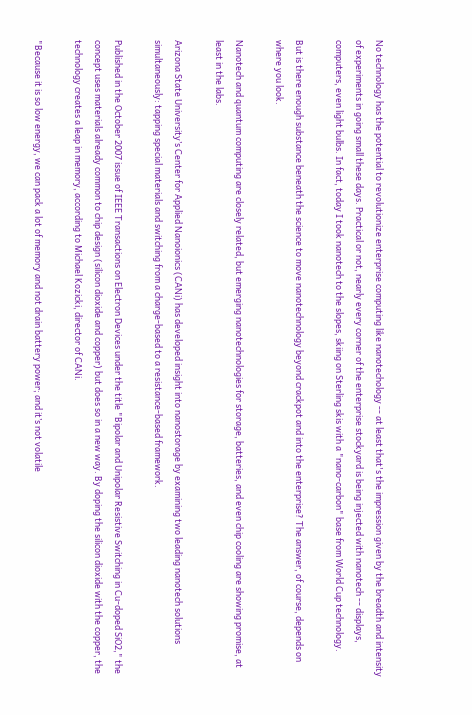No technology has the potential to revolutionize enterprise computing like nanotechology -- at least that's the impression given by the breadth and intensity of experiments in going small these days. Practical or not, nearly every corner of the enterprise stockyard is being injected with nanotech -- displays, computers, even light bulbs. In fact, today I took nanotech to the slopes, skiing on Sterling skis with a "nano-carbon" base from World Cup technology.

But is there enough substance beneath the science to move nanotechnology beyond crackpot and into the enterprise? The answer, of course, depends on where you look.

Nanotech and quantum computing are closely related, but emerging nanotechnologies for storage, batteries, and even chip cooling are showing promise, at least in the labs.

Arizona State University’s Center for Applied Nanoionics (CANi) has developed insight into nanostorage by examining two leading nanotech solutions simultaneously: tapping special materials and switching from a charge-based to a resistance-based framework.

Published in the October 2007 issue of IEEE Transactions on Electron Devices under the title "Bipolar and Unipolar Resistive Switching in Cu-doped SiO2," the concept uses materials already common to chip design (silicon dioxide and copper) but does so in a new way. By doping the silicon dioxide with the copper, the technology creates a leap in memory, according to Michael Kozicki, director of CANi.

"Because it is so low energy, we can pack a lot of memory and not drain battery power; and it’s not volatile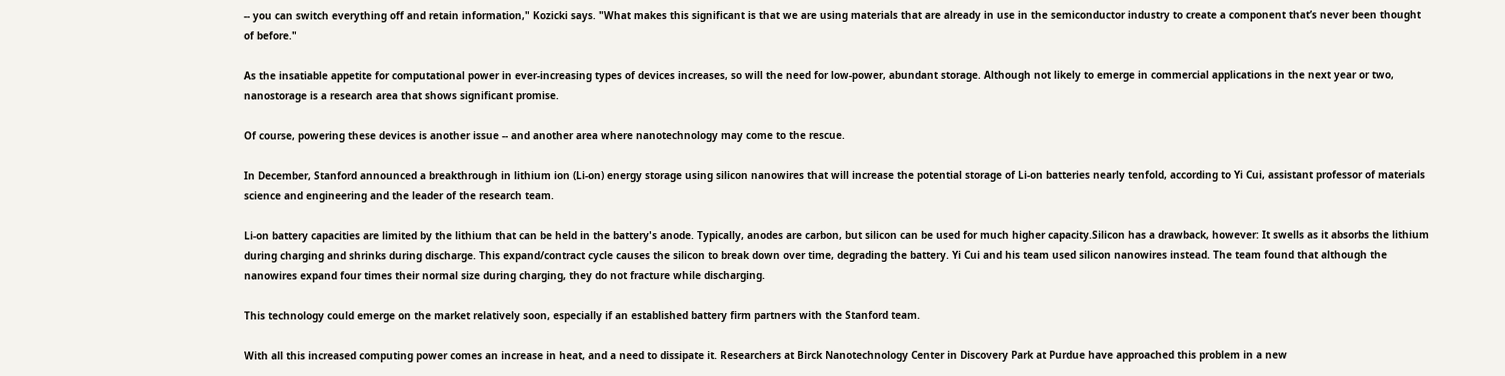-- you can switch everything off and retain information," Kozicki says. "What makes this significant is that we are using materials that are already in use in the semiconductor industry to create a component that’s never been thought of before."

As the insatiable appetite for computational power in ever-increasing types of devices increases, so will the need for low-power, abundant storage. Although not likely to emerge in commercial applications in the next year or two, nanostorage is a research area that shows significant promise.

Of course, powering these devices is another issue -- and another area where nanotechnology may come to the rescue.

In December, Stanford announced a breakthrough in lithium ion (Li-on) energy storage using silicon nanowires that will increase the potential storage of Li-on batteries nearly tenfold, according to Yi Cui, assistant professor of materials science and engineering and the leader of the research team.

Li-on battery capacities are limited by the lithium that can be held in the battery's anode. Typically, anodes are carbon, but silicon can be used for much higher capacity.Silicon has a drawback, however: It swells as it absorbs the lithium during charging and shrinks during discharge. This expand/contract cycle causes the silicon to break down over time, degrading the battery. Yi Cui and his team used silicon nanowires instead. The team found that although the nanowires expand four times their normal size during charging, they do not fracture while discharging.

This technology could emerge on the market relatively soon, especially if an established battery firm partners with the Stanford team.

With all this increased computing power comes an increase in heat, and a need to dissipate it. Researchers at Birck Nanotechnology Center in Discovery Park at Purdue have approached this problem in a new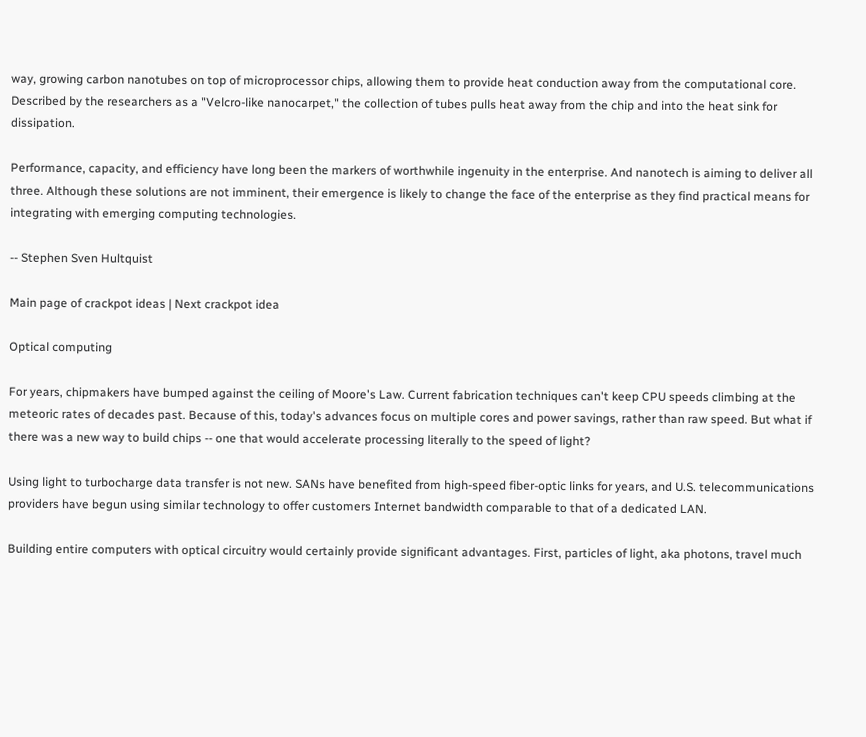way, growing carbon nanotubes on top of microprocessor chips, allowing them to provide heat conduction away from the computational core. Described by the researchers as a "Velcro-like nanocarpet," the collection of tubes pulls heat away from the chip and into the heat sink for dissipation.

Performance, capacity, and efficiency have long been the markers of worthwhile ingenuity in the enterprise. And nanotech is aiming to deliver all three. Although these solutions are not imminent, their emergence is likely to change the face of the enterprise as they find practical means for integrating with emerging computing technologies.

-- Stephen Sven Hultquist

Main page of crackpot ideas | Next crackpot idea

Optical computing

For years, chipmakers have bumped against the ceiling of Moore's Law. Current fabrication techniques can't keep CPU speeds climbing at the meteoric rates of decades past. Because of this, today's advances focus on multiple cores and power savings, rather than raw speed. But what if there was a new way to build chips -- one that would accelerate processing literally to the speed of light?

Using light to turbocharge data transfer is not new. SANs have benefited from high-speed fiber-optic links for years, and U.S. telecommunications providers have begun using similar technology to offer customers Internet bandwidth comparable to that of a dedicated LAN.

Building entire computers with optical circuitry would certainly provide significant advantages. First, particles of light, aka photons, travel much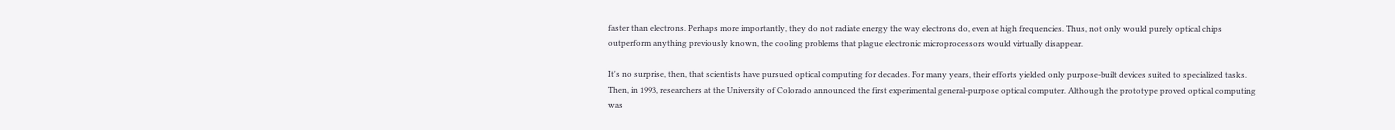faster than electrons. Perhaps more importantly, they do not radiate energy the way electrons do, even at high frequencies. Thus, not only would purely optical chips outperform anything previously known, the cooling problems that plague electronic microprocessors would virtually disappear.

It's no surprise, then, that scientists have pursued optical computing for decades. For many years, their efforts yielded only purpose-built devices suited to specialized tasks. Then, in 1993, researchers at the University of Colorado announced the first experimental general-purpose optical computer. Although the prototype proved optical computing was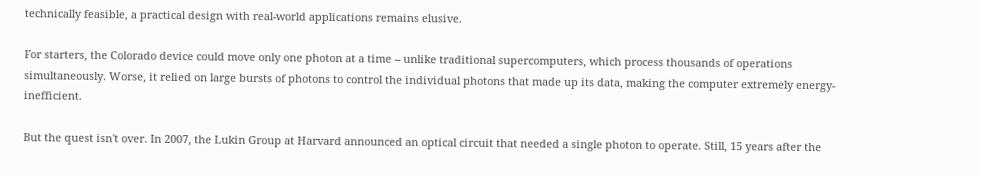technically feasible, a practical design with real-world applications remains elusive.

For starters, the Colorado device could move only one photon at a time -- unlike traditional supercomputers, which process thousands of operations simultaneously. Worse, it relied on large bursts of photons to control the individual photons that made up its data, making the computer extremely energy-inefficient.

But the quest isn't over. In 2007, the Lukin Group at Harvard announced an optical circuit that needed a single photon to operate. Still, 15 years after the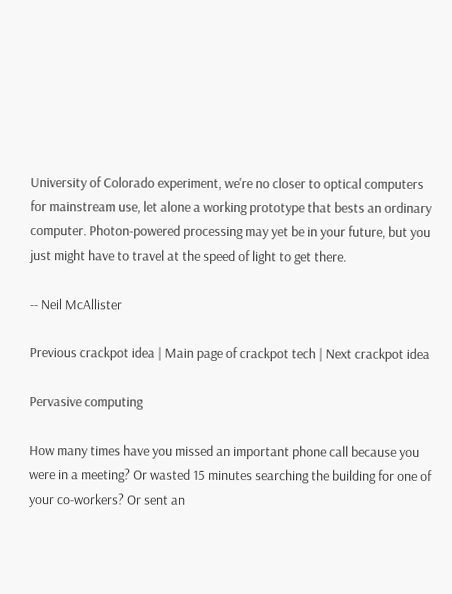University of Colorado experiment, we're no closer to optical computers for mainstream use, let alone a working prototype that bests an ordinary computer. Photon-powered processing may yet be in your future, but you just might have to travel at the speed of light to get there.

-- Neil McAllister

Previous crackpot idea | Main page of crackpot tech | Next crackpot idea

Pervasive computing

How many times have you missed an important phone call because you were in a meeting? Or wasted 15 minutes searching the building for one of your co-workers? Or sent an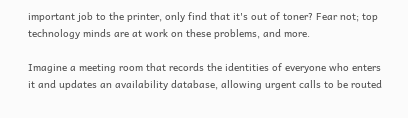important job to the printer, only find that it's out of toner? Fear not; top technology minds are at work on these problems, and more.

Imagine a meeting room that records the identities of everyone who enters it and updates an availability database, allowing urgent calls to be routed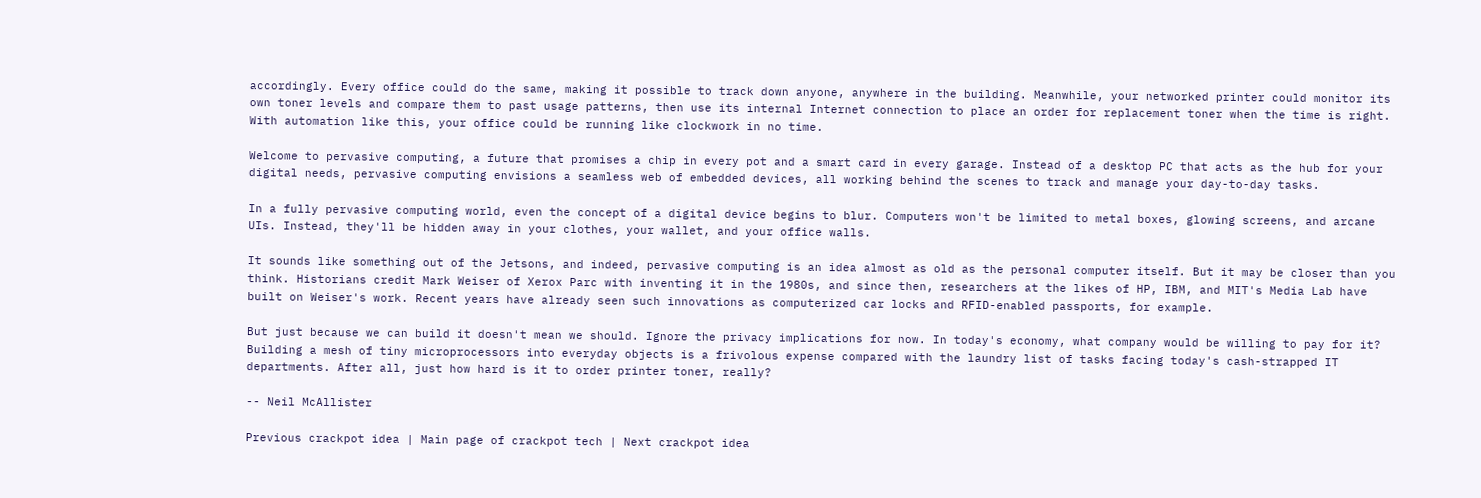accordingly. Every office could do the same, making it possible to track down anyone, anywhere in the building. Meanwhile, your networked printer could monitor its own toner levels and compare them to past usage patterns, then use its internal Internet connection to place an order for replacement toner when the time is right. With automation like this, your office could be running like clockwork in no time.

Welcome to pervasive computing, a future that promises a chip in every pot and a smart card in every garage. Instead of a desktop PC that acts as the hub for your digital needs, pervasive computing envisions a seamless web of embedded devices, all working behind the scenes to track and manage your day-to-day tasks.

In a fully pervasive computing world, even the concept of a digital device begins to blur. Computers won't be limited to metal boxes, glowing screens, and arcane UIs. Instead, they'll be hidden away in your clothes, your wallet, and your office walls.

It sounds like something out of the Jetsons, and indeed, pervasive computing is an idea almost as old as the personal computer itself. But it may be closer than you think. Historians credit Mark Weiser of Xerox Parc with inventing it in the 1980s, and since then, researchers at the likes of HP, IBM, and MIT's Media Lab have built on Weiser's work. Recent years have already seen such innovations as computerized car locks and RFID-enabled passports, for example.

But just because we can build it doesn't mean we should. Ignore the privacy implications for now. In today's economy, what company would be willing to pay for it? Building a mesh of tiny microprocessors into everyday objects is a frivolous expense compared with the laundry list of tasks facing today's cash-strapped IT departments. After all, just how hard is it to order printer toner, really?

-- Neil McAllister

Previous crackpot idea | Main page of crackpot tech | Next crackpot idea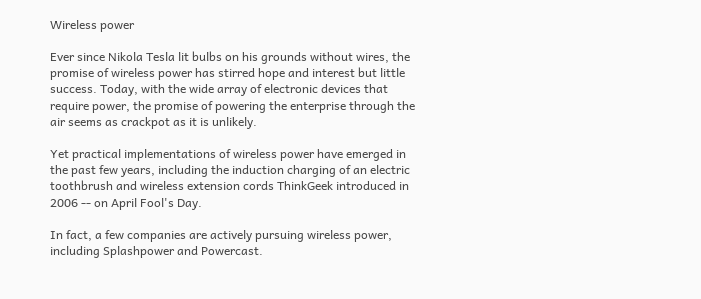Wireless power

Ever since Nikola Tesla lit bulbs on his grounds without wires, the promise of wireless power has stirred hope and interest but little success. Today, with the wide array of electronic devices that require power, the promise of powering the enterprise through the air seems as crackpot as it is unlikely.

Yet practical implementations of wireless power have emerged in the past few years, including the induction charging of an electric toothbrush and wireless extension cords ThinkGeek introduced in 2006 -- on April Fool's Day.

In fact, a few companies are actively pursuing wireless power, including Splashpower and Powercast.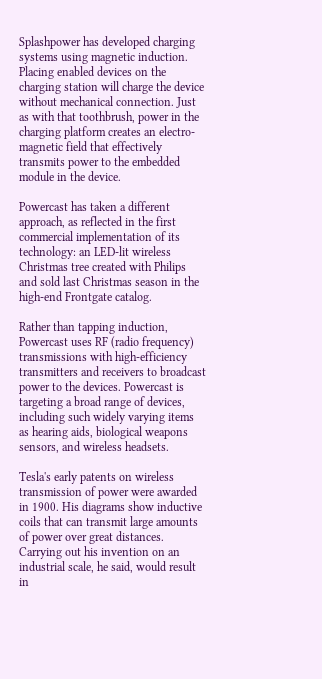Splashpower has developed charging systems using magnetic induction. Placing enabled devices on the charging station will charge the device without mechanical connection. Just as with that toothbrush, power in the charging platform creates an electro-magnetic field that effectively transmits power to the embedded module in the device.

Powercast has taken a different approach, as reflected in the first commercial implementation of its technology: an LED-lit wireless Christmas tree created with Philips and sold last Christmas season in the high-end Frontgate catalog.

Rather than tapping induction, Powercast uses RF (radio frequency) transmissions with high-efficiency transmitters and receivers to broadcast power to the devices. Powercast is targeting a broad range of devices, including such widely varying items as hearing aids, biological weapons sensors, and wireless headsets.

Tesla's early patents on wireless transmission of power were awarded in 1900. His diagrams show inductive coils that can transmit large amounts of power over great distances. Carrying out his invention on an industrial scale, he said, would result in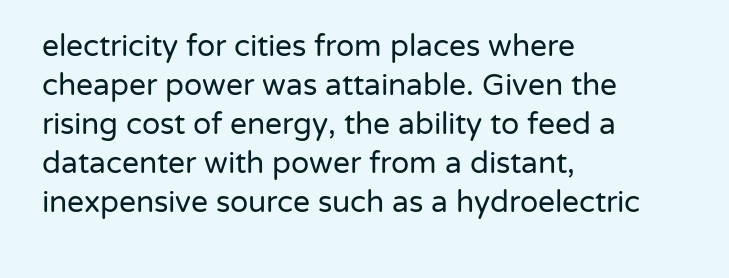electricity for cities from places where cheaper power was attainable. Given the rising cost of energy, the ability to feed a datacenter with power from a distant, inexpensive source such as a hydroelectric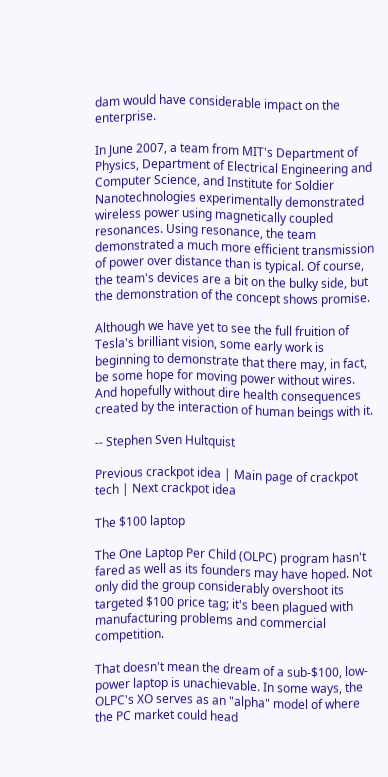dam would have considerable impact on the enterprise.

In June 2007, a team from MIT's Department of Physics, Department of Electrical Engineering and Computer Science, and Institute for Soldier Nanotechnologies experimentally demonstrated wireless power using magnetically coupled resonances. Using resonance, the team demonstrated a much more efficient transmission of power over distance than is typical. Of course, the team's devices are a bit on the bulky side, but the demonstration of the concept shows promise.

Although we have yet to see the full fruition of Tesla's brilliant vision, some early work is beginning to demonstrate that there may, in fact, be some hope for moving power without wires. And hopefully without dire health consequences created by the interaction of human beings with it.

-- Stephen Sven Hultquist

Previous crackpot idea | Main page of crackpot tech | Next crackpot idea

The $100 laptop

The One Laptop Per Child (OLPC) program hasn't fared as well as its founders may have hoped. Not only did the group considerably overshoot its targeted $100 price tag; it's been plagued with manufacturing problems and commercial competition.

That doesn't mean the dream of a sub-$100, low-power laptop is unachievable. In some ways, the OLPC's XO serves as an "alpha" model of where the PC market could head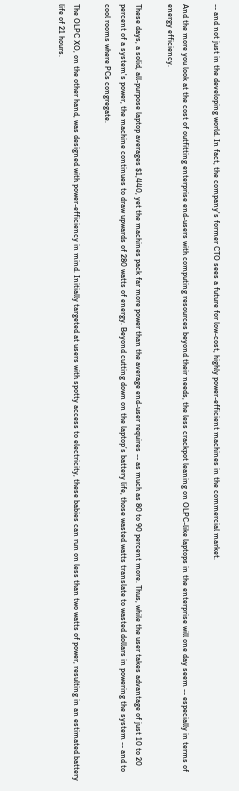-- and not just in the developing world. In fact, the company's former CTO sees a future for low-cost, highly power-efficient machines in the commercial market.

And the more you look at the cost of outfitting enterprise end-users with computing resources beyond their needs, the less crackpot leaning on OLPC-like laptops in the enterprise will one day seem -- especially in terms of energy efficiency.

These days, a solid, all-purpose laptop averages $1,440, yet the machines pack far more power than the average end-user requires -- as much as 80 to 90 percent more. Thus, while the user takes advantage of just 10 to 20 percent of a system's power, the machine continues to draw upwards of 280 watts of energy. Beyond cutting down on the laptop’s battery life, those wasted watts translate to wasted dollars in powering the system -- and to cool rooms where PCs congregate.

The OLPC XO, on the other hand, was designed with power-efficiency in mind. Initially targeted at users with spotty access to electricity, these babies can run on less than two watts of power, resulting in an estimated battery life of 21 hours.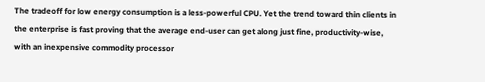The tradeoff for low energy consumption is a less-powerful CPU. Yet the trend toward thin clients in the enterprise is fast proving that the average end-user can get along just fine, productivity-wise, with an inexpensive commodity processor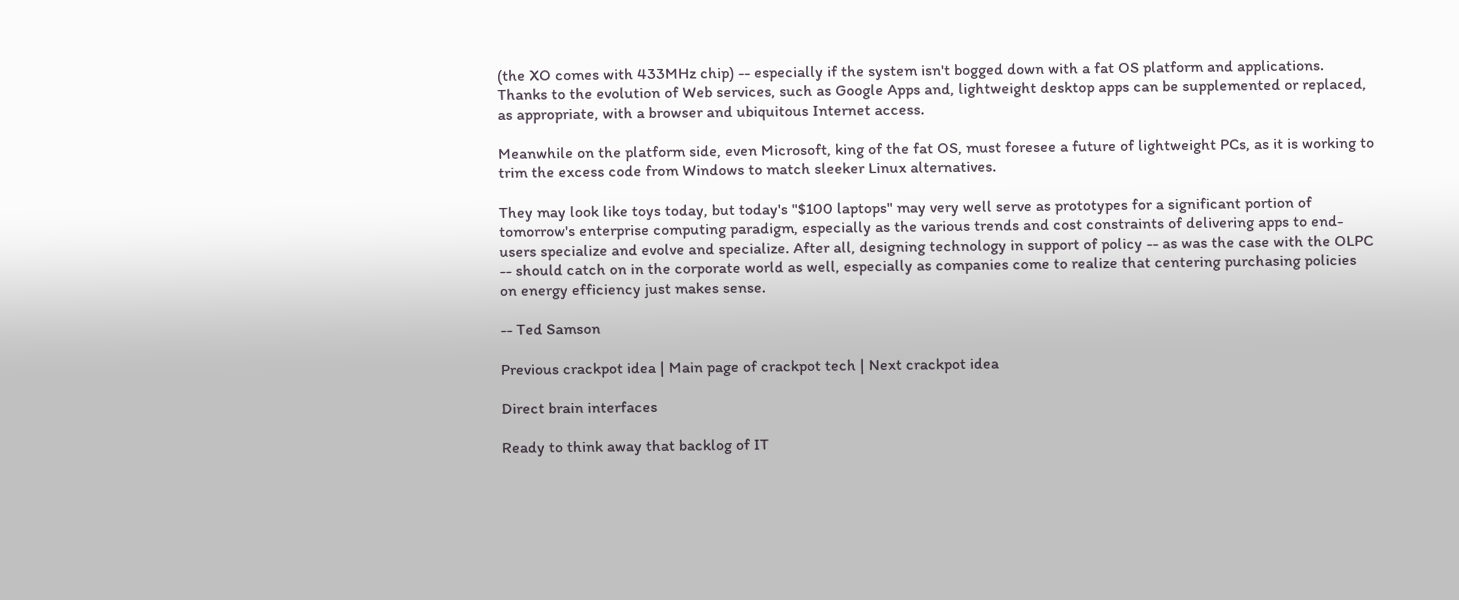(the XO comes with 433MHz chip) -- especially if the system isn't bogged down with a fat OS platform and applications. Thanks to the evolution of Web services, such as Google Apps and, lightweight desktop apps can be supplemented or replaced, as appropriate, with a browser and ubiquitous Internet access.

Meanwhile on the platform side, even Microsoft, king of the fat OS, must foresee a future of lightweight PCs, as it is working to trim the excess code from Windows to match sleeker Linux alternatives.

They may look like toys today, but today's "$100 laptops" may very well serve as prototypes for a significant portion of tomorrow's enterprise computing paradigm, especially as the various trends and cost constraints of delivering apps to end-users specialize and evolve and specialize. After all, designing technology in support of policy -- as was the case with the OLPC -- should catch on in the corporate world as well, especially as companies come to realize that centering purchasing policies on energy efficiency just makes sense.

-- Ted Samson

Previous crackpot idea | Main page of crackpot tech | Next crackpot idea

Direct brain interfaces

Ready to think away that backlog of IT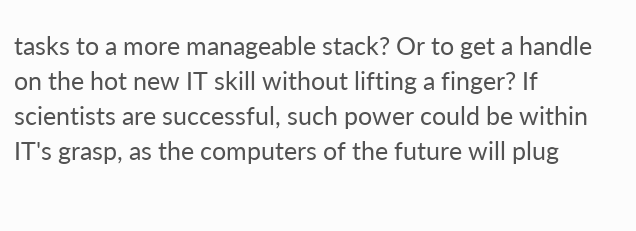tasks to a more manageable stack? Or to get a handle on the hot new IT skill without lifting a finger? If scientists are successful, such power could be within IT's grasp, as the computers of the future will plug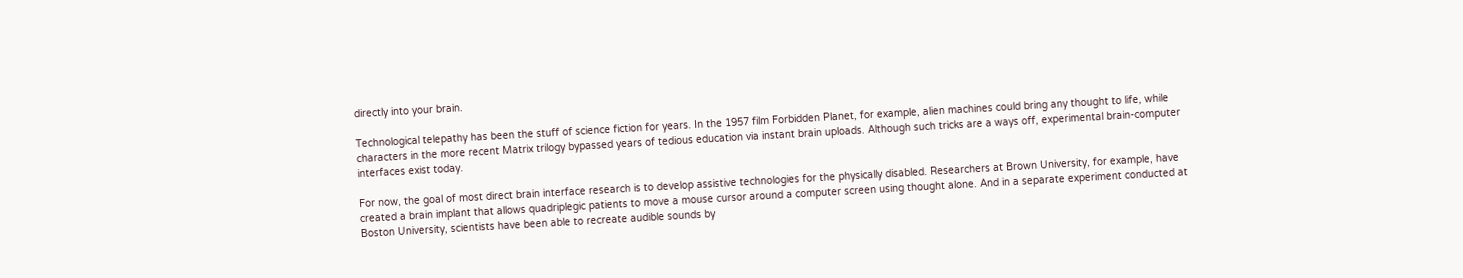directly into your brain.

Technological telepathy has been the stuff of science fiction for years. In the 1957 film Forbidden Planet, for example, alien machines could bring any thought to life, while characters in the more recent Matrix trilogy bypassed years of tedious education via instant brain uploads. Although such tricks are a ways off, experimental brain-computer interfaces exist today.

For now, the goal of most direct brain interface research is to develop assistive technologies for the physically disabled. Researchers at Brown University, for example, have created a brain implant that allows quadriplegic patients to move a mouse cursor around a computer screen using thought alone. And in a separate experiment conducted at Boston University, scientists have been able to recreate audible sounds by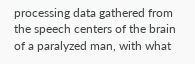processing data gathered from the speech centers of the brain of a paralyzed man, with what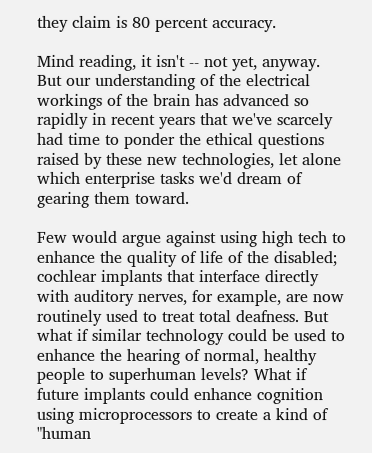they claim is 80 percent accuracy.

Mind reading, it isn't -- not yet, anyway. But our understanding of the electrical workings of the brain has advanced so rapidly in recent years that we've scarcely had time to ponder the ethical questions raised by these new technologies, let alone which enterprise tasks we'd dream of gearing them toward.

Few would argue against using high tech to enhance the quality of life of the disabled; cochlear implants that interface directly with auditory nerves, for example, are now routinely used to treat total deafness. But what if similar technology could be used to enhance the hearing of normal, healthy people to superhuman levels? What if future implants could enhance cognition using microprocessors to create a kind of "human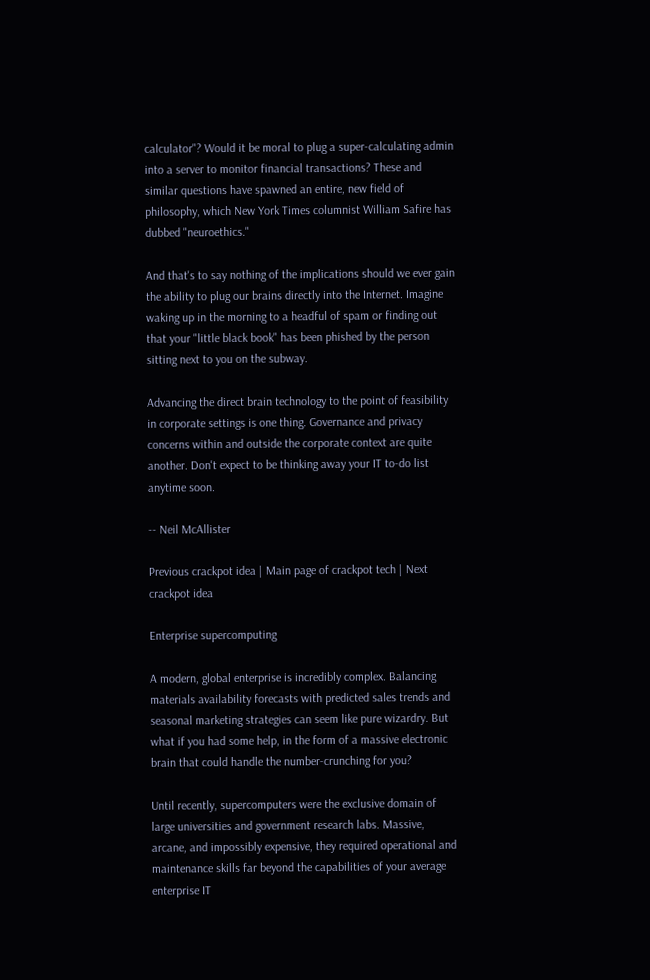calculator"? Would it be moral to plug a super-calculating admin into a server to monitor financial transactions? These and similar questions have spawned an entire, new field of philosophy, which New York Times columnist William Safire has dubbed "neuroethics."

And that's to say nothing of the implications should we ever gain the ability to plug our brains directly into the Internet. Imagine waking up in the morning to a headful of spam or finding out that your "little black book" has been phished by the person sitting next to you on the subway.

Advancing the direct brain technology to the point of feasibility in corporate settings is one thing. Governance and privacy concerns within and outside the corporate context are quite another. Don't expect to be thinking away your IT to-do list anytime soon.

-- Neil McAllister

Previous crackpot idea | Main page of crackpot tech | Next crackpot idea

Enterprise supercomputing

A modern, global enterprise is incredibly complex. Balancing materials availability forecasts with predicted sales trends and seasonal marketing strategies can seem like pure wizardry. But what if you had some help, in the form of a massive electronic brain that could handle the number-crunching for you?

Until recently, supercomputers were the exclusive domain of large universities and government research labs. Massive, arcane, and impossibly expensive, they required operational and maintenance skills far beyond the capabilities of your average enterprise IT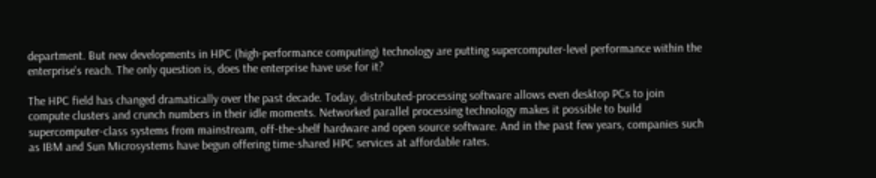department. But new developments in HPC (high-performance computing) technology are putting supercomputer-level performance within the enterprise's reach. The only question is, does the enterprise have use for it?

The HPC field has changed dramatically over the past decade. Today, distributed-processing software allows even desktop PCs to join compute clusters and crunch numbers in their idle moments. Networked parallel processing technology makes it possible to build supercomputer-class systems from mainstream, off-the-shelf hardware and open source software. And in the past few years, companies such as IBM and Sun Microsystems have begun offering time-shared HPC services at affordable rates.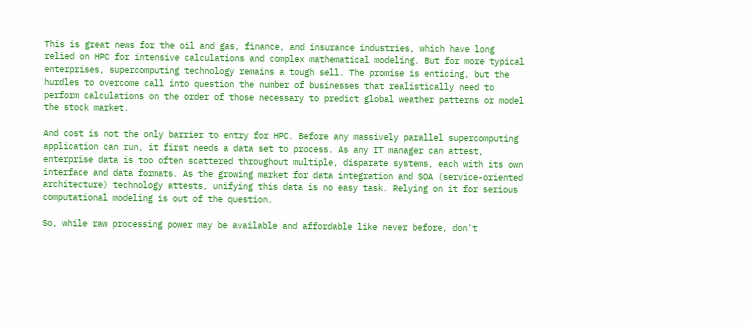This is great news for the oil and gas, finance, and insurance industries, which have long relied on HPC for intensive calculations and complex mathematical modeling. But for more typical enterprises, supercomputing technology remains a tough sell. The promise is enticing, but the hurdles to overcome call into question the number of businesses that realistically need to perform calculations on the order of those necessary to predict global weather patterns or model the stock market.

And cost is not the only barrier to entry for HPC. Before any massively parallel supercomputing application can run, it first needs a data set to process. As any IT manager can attest, enterprise data is too often scattered throughout multiple, disparate systems, each with its own interface and data formats. As the growing market for data integration and SOA (service-oriented architecture) technology attests, unifying this data is no easy task. Relying on it for serious computational modeling is out of the question.

So, while raw processing power may be available and affordable like never before, don't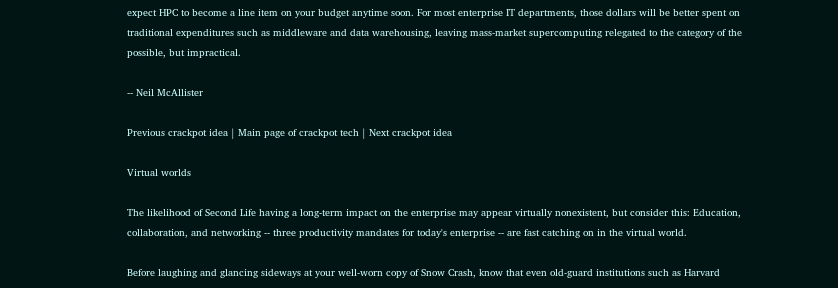expect HPC to become a line item on your budget anytime soon. For most enterprise IT departments, those dollars will be better spent on traditional expenditures such as middleware and data warehousing, leaving mass-market supercomputing relegated to the category of the possible, but impractical.

-- Neil McAllister

Previous crackpot idea | Main page of crackpot tech | Next crackpot idea

Virtual worlds

The likelihood of Second Life having a long-term impact on the enterprise may appear virtually nonexistent, but consider this: Education, collaboration, and networking -- three productivity mandates for today's enterprise -- are fast catching on in the virtual world.

Before laughing and glancing sideways at your well-worn copy of Snow Crash, know that even old-guard institutions such as Harvard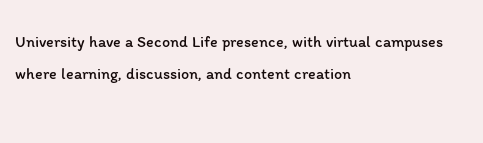University have a Second Life presence, with virtual campuses where learning, discussion, and content creation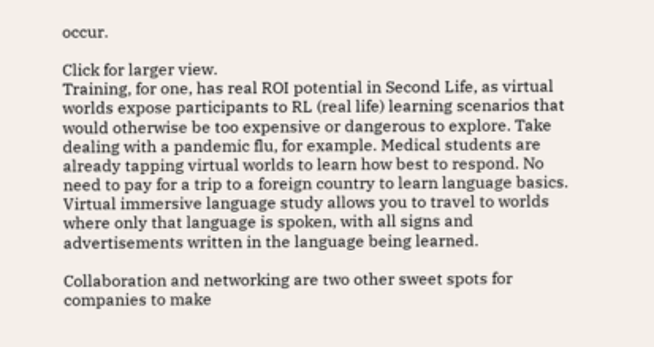occur.

Click for larger view.
Training, for one, has real ROI potential in Second Life, as virtual worlds expose participants to RL (real life) learning scenarios that would otherwise be too expensive or dangerous to explore. Take dealing with a pandemic flu, for example. Medical students are already tapping virtual worlds to learn how best to respond. No need to pay for a trip to a foreign country to learn language basics. Virtual immersive language study allows you to travel to worlds where only that language is spoken, with all signs and advertisements written in the language being learned.

Collaboration and networking are two other sweet spots for companies to make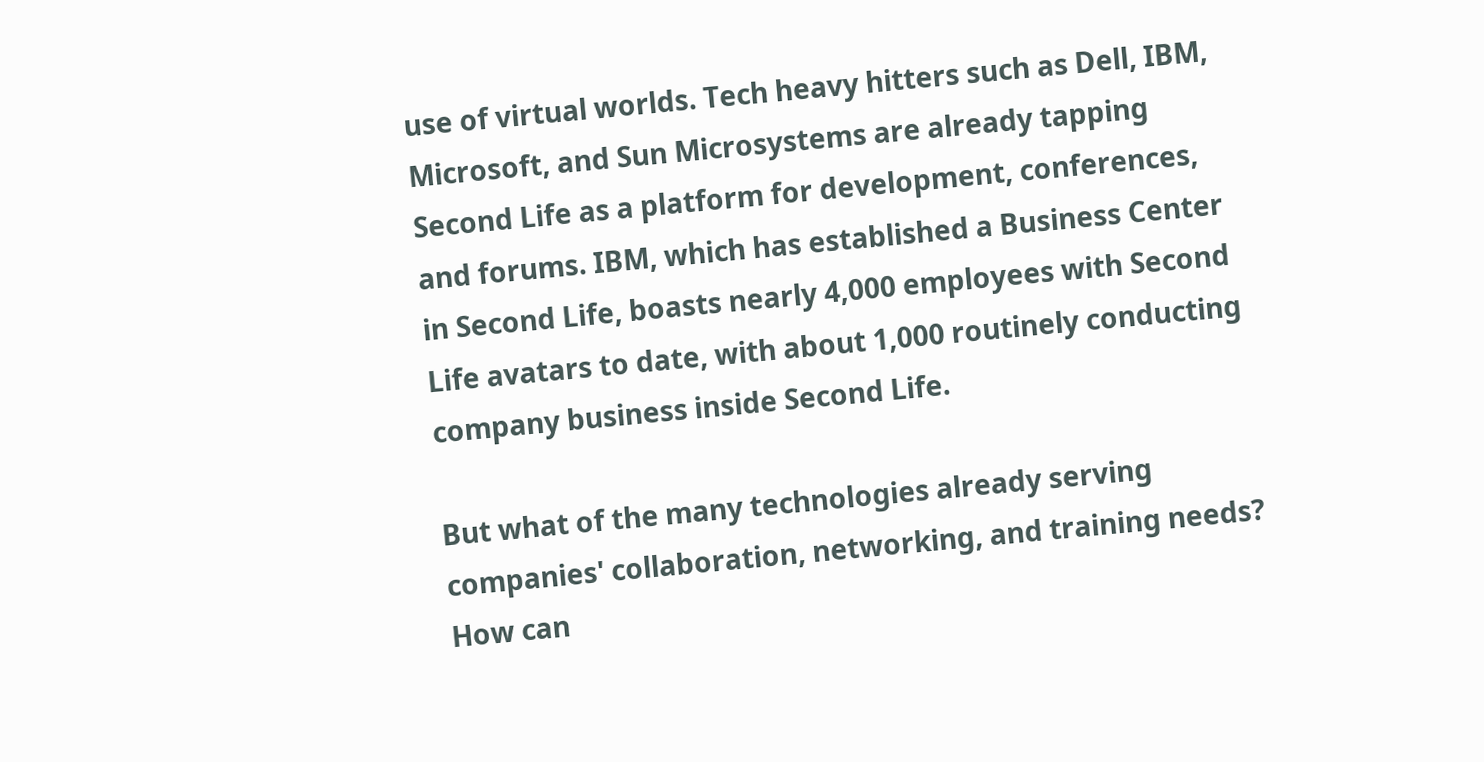use of virtual worlds. Tech heavy hitters such as Dell, IBM, Microsoft, and Sun Microsystems are already tapping Second Life as a platform for development, conferences, and forums. IBM, which has established a Business Center in Second Life, boasts nearly 4,000 employees with Second Life avatars to date, with about 1,000 routinely conducting company business inside Second Life.

But what of the many technologies already serving companies' collaboration, networking, and training needs? How can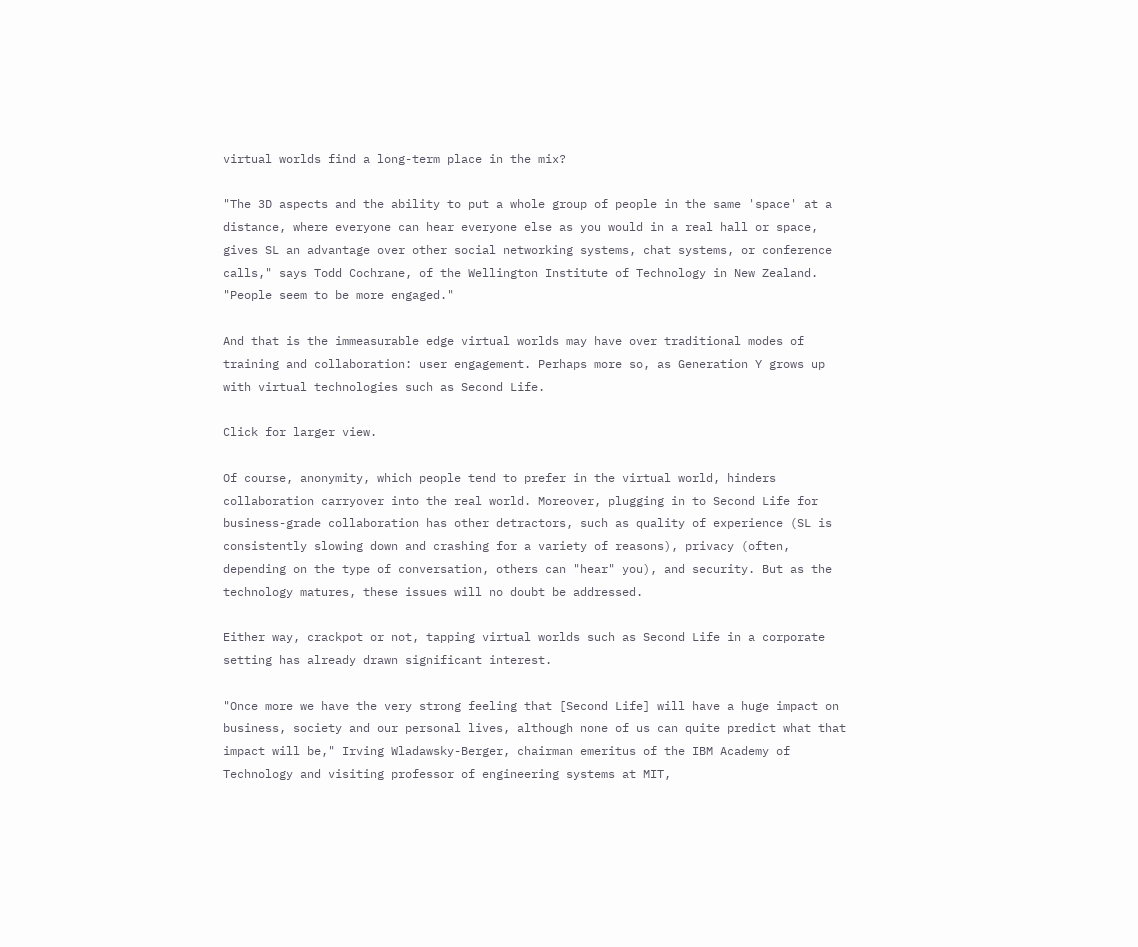virtual worlds find a long-term place in the mix?

"The 3D aspects and the ability to put a whole group of people in the same 'space' at a distance, where everyone can hear everyone else as you would in a real hall or space, gives SL an advantage over other social networking systems, chat systems, or conference calls," says Todd Cochrane, of the Wellington Institute of Technology in New Zealand. "People seem to be more engaged."

And that is the immeasurable edge virtual worlds may have over traditional modes of training and collaboration: user engagement. Perhaps more so, as Generation Y grows up with virtual technologies such as Second Life.

Click for larger view.

Of course, anonymity, which people tend to prefer in the virtual world, hinders collaboration carryover into the real world. Moreover, plugging in to Second Life for business-grade collaboration has other detractors, such as quality of experience (SL is consistently slowing down and crashing for a variety of reasons), privacy (often, depending on the type of conversation, others can "hear" you), and security. But as the technology matures, these issues will no doubt be addressed.

Either way, crackpot or not, tapping virtual worlds such as Second Life in a corporate setting has already drawn significant interest.

"Once more we have the very strong feeling that [Second Life] will have a huge impact on business, society and our personal lives, although none of us can quite predict what that impact will be," Irving Wladawsky-Berger, chairman emeritus of the IBM Academy of Technology and visiting professor of engineering systems at MIT,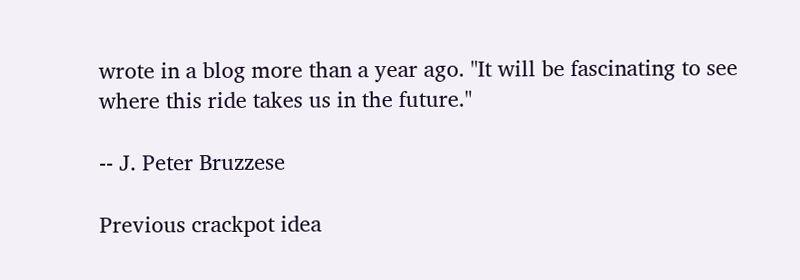wrote in a blog more than a year ago. "It will be fascinating to see where this ride takes us in the future."

-- J. Peter Bruzzese

Previous crackpot idea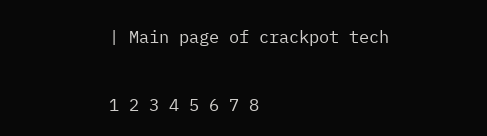| Main page of crackpot tech

1 2 3 4 5 6 7 8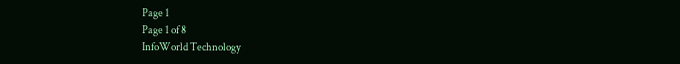Page 1
Page 1 of 8
InfoWorld Technology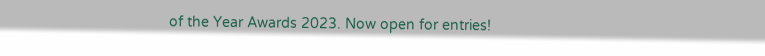of the Year Awards 2023. Now open for entries!